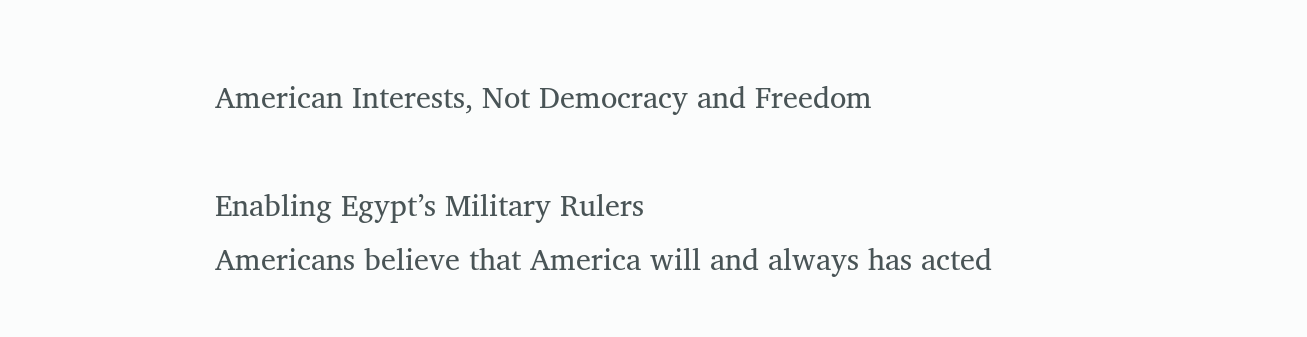American Interests, Not Democracy and Freedom

Enabling Egypt’s Military Rulers
Americans believe that America will and always has acted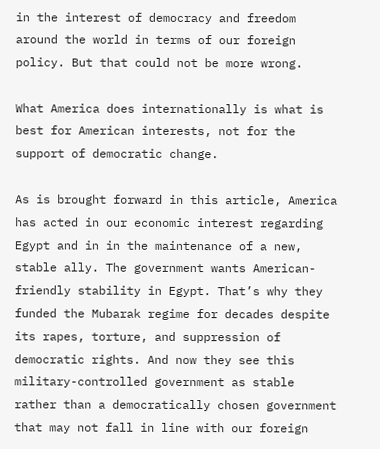in the interest of democracy and freedom around the world in terms of our foreign policy. But that could not be more wrong.

What America does internationally is what is best for American interests, not for the support of democratic change.

As is brought forward in this article, America has acted in our economic interest regarding Egypt and in in the maintenance of a new, stable ally. The government wants American-friendly stability in Egypt. That’s why they funded the Mubarak regime for decades despite its rapes, torture, and suppression of democratic rights. And now they see this military-controlled government as stable rather than a democratically chosen government that may not fall in line with our foreign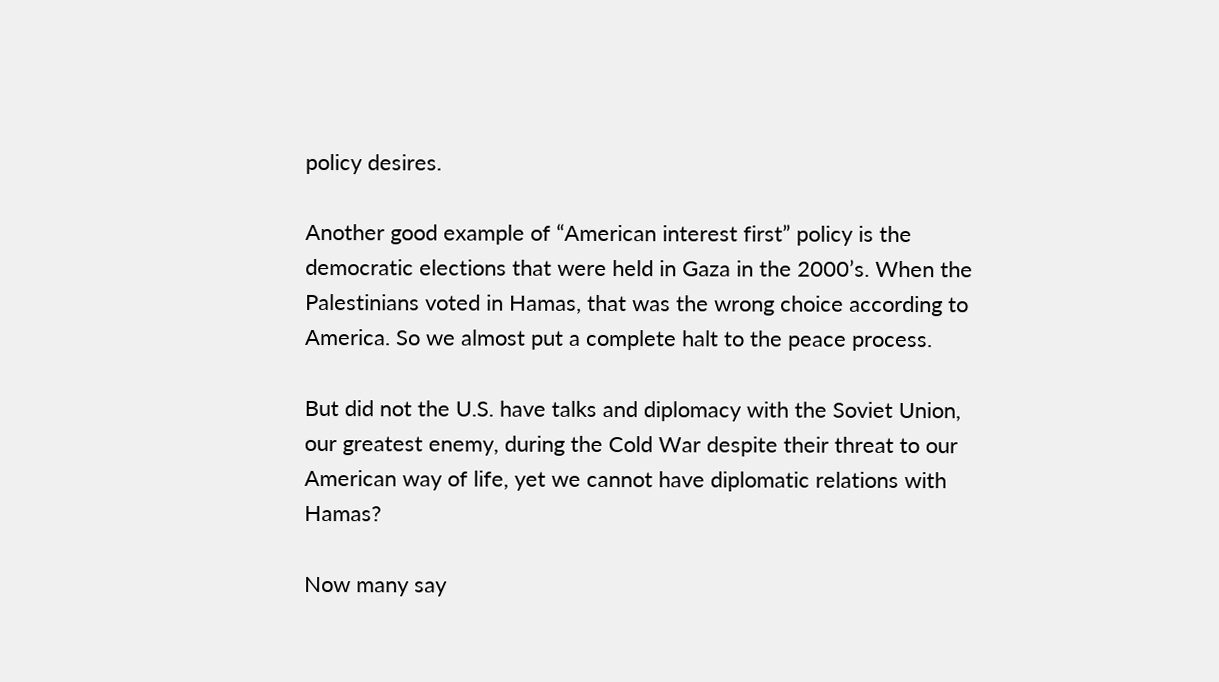policy desires.

Another good example of “American interest first” policy is the democratic elections that were held in Gaza in the 2000’s. When the Palestinians voted in Hamas, that was the wrong choice according to America. So we almost put a complete halt to the peace process.

But did not the U.S. have talks and diplomacy with the Soviet Union, our greatest enemy, during the Cold War despite their threat to our American way of life, yet we cannot have diplomatic relations with Hamas?

Now many say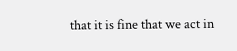that it is fine that we act in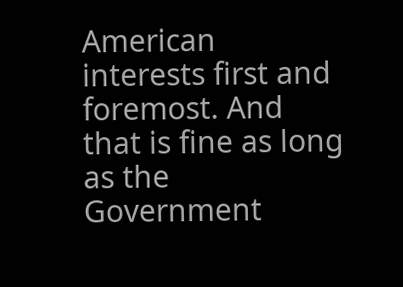American interests first and foremost. And that is fine as long as the Government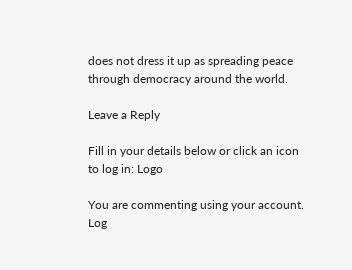does not dress it up as spreading peace through democracy around the world.

Leave a Reply

Fill in your details below or click an icon to log in: Logo

You are commenting using your account. Log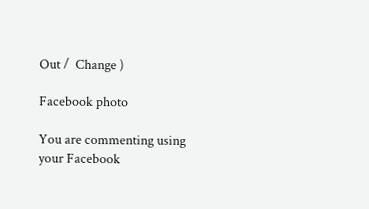Out /  Change )

Facebook photo

You are commenting using your Facebook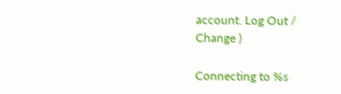account. Log Out /  Change )

Connecting to %s